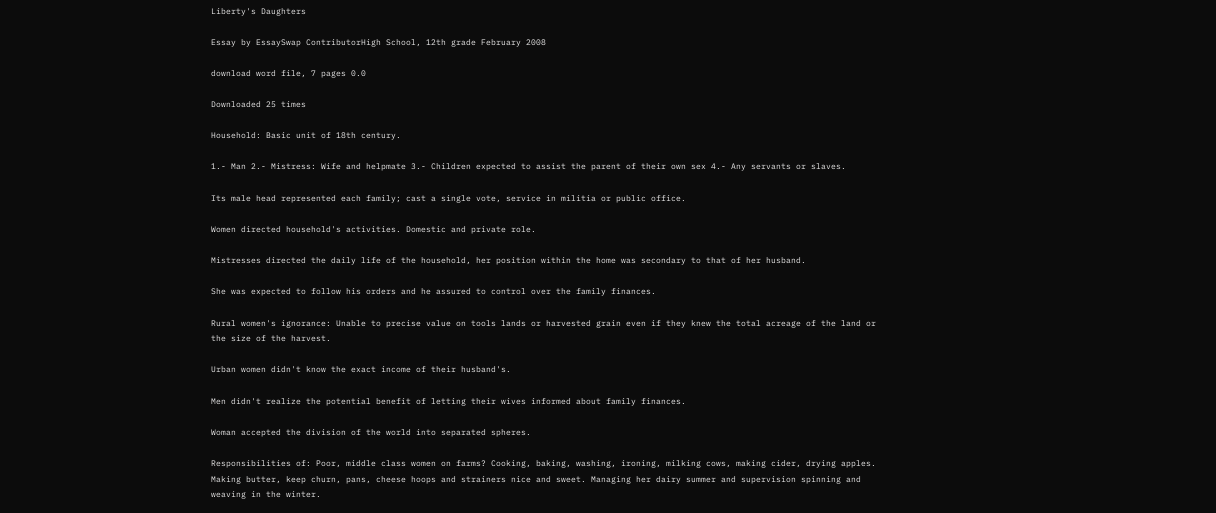Liberty's Daughters

Essay by EssaySwap ContributorHigh School, 12th grade February 2008

download word file, 7 pages 0.0

Downloaded 25 times

Household: Basic unit of 18th century.

1.- Man 2.- Mistress: Wife and helpmate 3.- Children expected to assist the parent of their own sex 4.- Any servants or slaves.

Its male head represented each family; cast a single vote, service in militia or public office.

Women directed household's activities. Domestic and private role.

Mistresses directed the daily life of the household, her position within the home was secondary to that of her husband.

She was expected to follow his orders and he assured to control over the family finances.

Rural women's ignorance: Unable to precise value on tools lands or harvested grain even if they knew the total acreage of the land or the size of the harvest.

Urban women didn't know the exact income of their husband's.

Men didn't realize the potential benefit of letting their wives informed about family finances.

Woman accepted the division of the world into separated spheres.

Responsibilities of: Poor, middle class women on farms? Cooking, baking, washing, ironing, milking cows, making cider, drying apples. Making butter, keep churn, pans, cheese hoops and strainers nice and sweet. Managing her dairy summer and supervision spinning and weaving in the winter.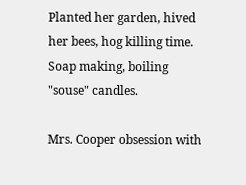Planted her garden, hived her bees, hog killing time. Soap making, boiling "souse" candles.

Mrs. Cooper obsession with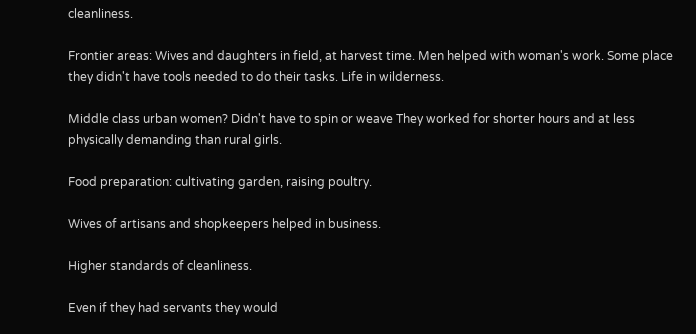cleanliness.

Frontier areas: Wives and daughters in field, at harvest time. Men helped with woman's work. Some place they didn't have tools needed to do their tasks. Life in wilderness.

Middle class urban women? Didn't have to spin or weave They worked for shorter hours and at less physically demanding than rural girls.

Food preparation: cultivating garden, raising poultry.

Wives of artisans and shopkeepers helped in business.

Higher standards of cleanliness.

Even if they had servants they would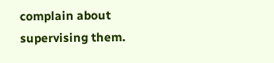complain about supervising them.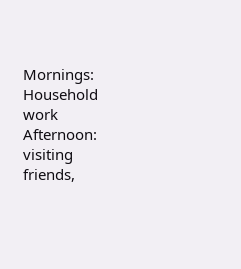Mornings: Household work Afternoon: visiting friends,